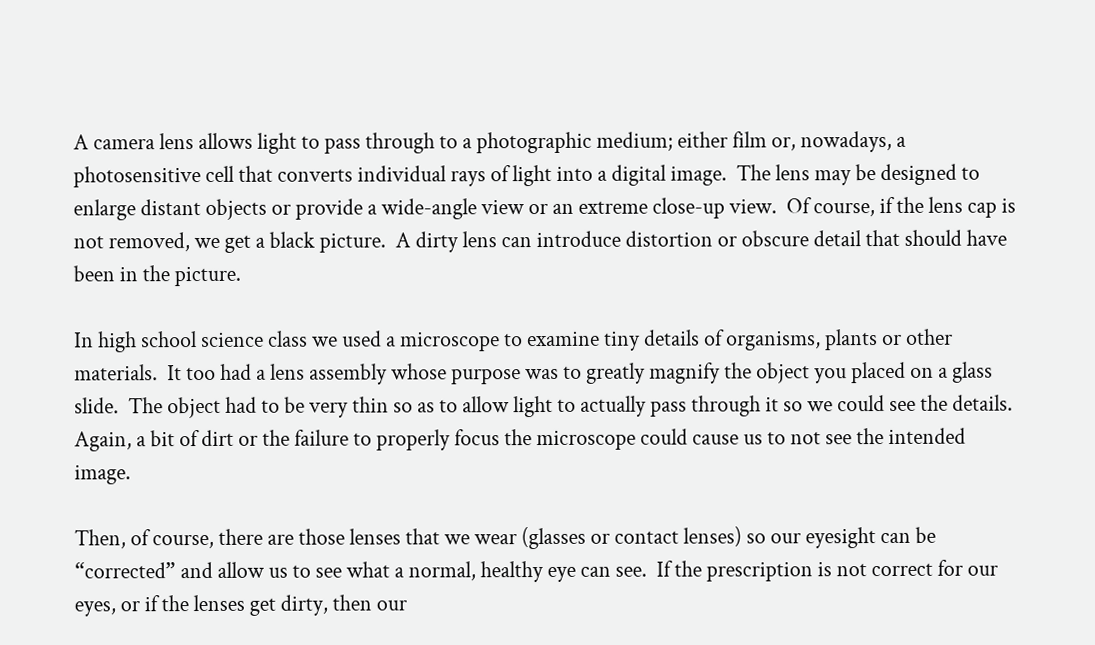A camera lens allows light to pass through to a photographic medium; either film or, nowadays, a photosensitive cell that converts individual rays of light into a digital image.  The lens may be designed to enlarge distant objects or provide a wide-angle view or an extreme close-up view.  Of course, if the lens cap is not removed, we get a black picture.  A dirty lens can introduce distortion or obscure detail that should have been in the picture.

In high school science class we used a microscope to examine tiny details of organisms, plants or other materials.  It too had a lens assembly whose purpose was to greatly magnify the object you placed on a glass slide.  The object had to be very thin so as to allow light to actually pass through it so we could see the details.  Again, a bit of dirt or the failure to properly focus the microscope could cause us to not see the intended image.

Then, of course, there are those lenses that we wear (glasses or contact lenses) so our eyesight can be “corrected” and allow us to see what a normal, healthy eye can see.  If the prescription is not correct for our eyes, or if the lenses get dirty, then our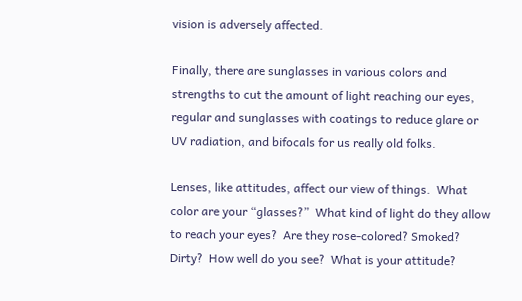vision is adversely affected.

Finally, there are sunglasses in various colors and strengths to cut the amount of light reaching our eyes, regular and sunglasses with coatings to reduce glare or UV radiation, and bifocals for us really old folks.

Lenses, like attitudes, affect our view of things.  What color are your “glasses?”  What kind of light do they allow to reach your eyes?  Are they rose-colored? Smoked?  Dirty?  How well do you see?  What is your attitude?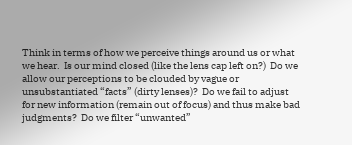Think in terms of how we perceive things around us or what we hear.  Is our mind closed (like the lens cap left on?)  Do we allow our perceptions to be clouded by vague or unsubstantiated “facts” (dirty lenses)?  Do we fail to adjust for new information (remain out of focus) and thus make bad judgments?  Do we filter “unwanted”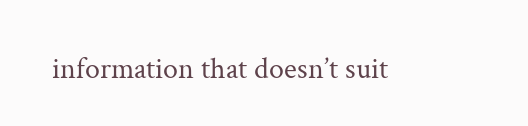information that doesn’t suit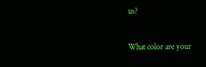us?

What color are your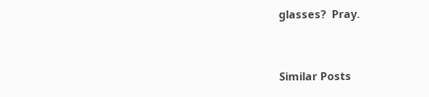glasses?  Pray.


Similar Posts